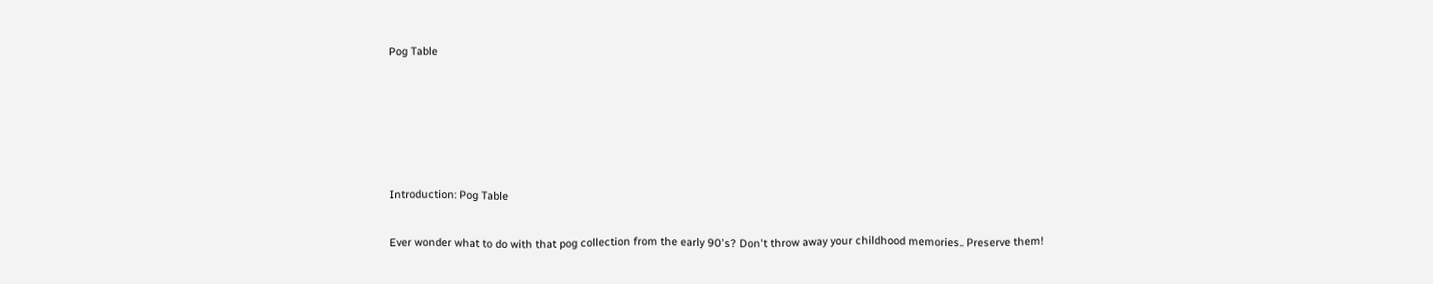Pog Table





Introduction: Pog Table

Ever wonder what to do with that pog collection from the early 90's? Don't throw away your childhood memories.. Preserve them!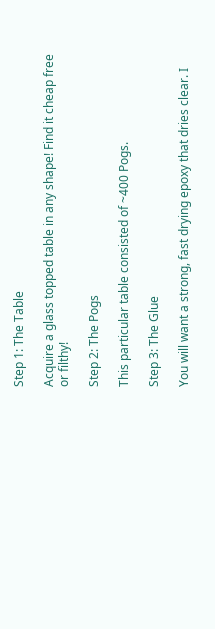Step 1: The Table

Acquire a glass topped table in any shape! Find it cheap free or filthy!

Step 2: The Pogs

This particular table consisted of ~400 Pogs.

Step 3: The Glue

You will want a strong, fast drying epoxy that dries clear. I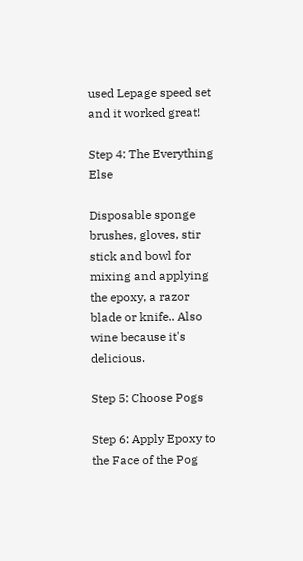used Lepage speed set and it worked great!

Step 4: The Everything Else

Disposable sponge brushes, gloves, stir stick and bowl for mixing and applying the epoxy, a razor blade or knife.. Also wine because it's delicious.

Step 5: Choose Pogs

Step 6: Apply Epoxy to the Face of the Pog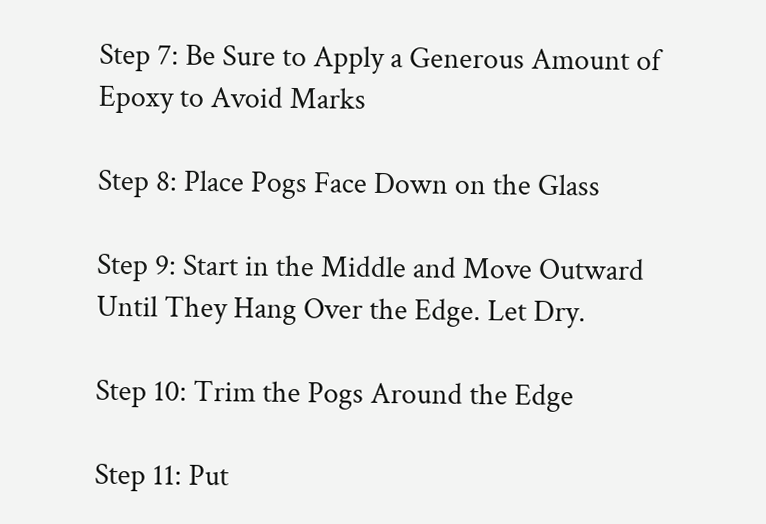Step 7: Be Sure to Apply a Generous Amount of Epoxy to Avoid Marks

Step 8: Place Pogs Face Down on the Glass

Step 9: Start in the Middle and Move Outward Until They Hang Over the Edge. Let Dry.

Step 10: Trim the Pogs Around the Edge

Step 11: Put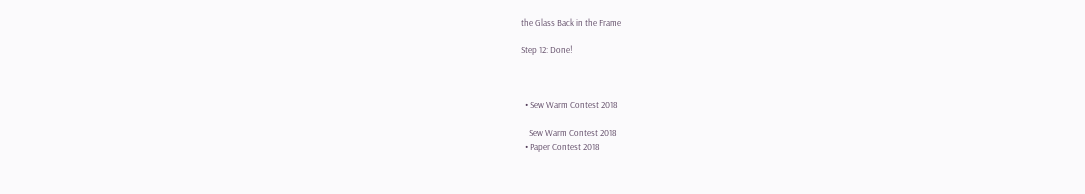the Glass Back in the Frame

Step 12: Done!



  • Sew Warm Contest 2018

    Sew Warm Contest 2018
  • Paper Contest 2018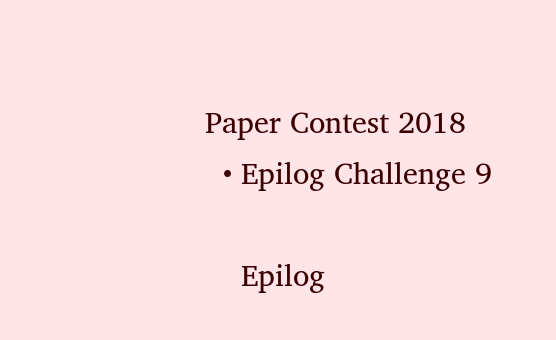Paper Contest 2018
  • Epilog Challenge 9

    Epilog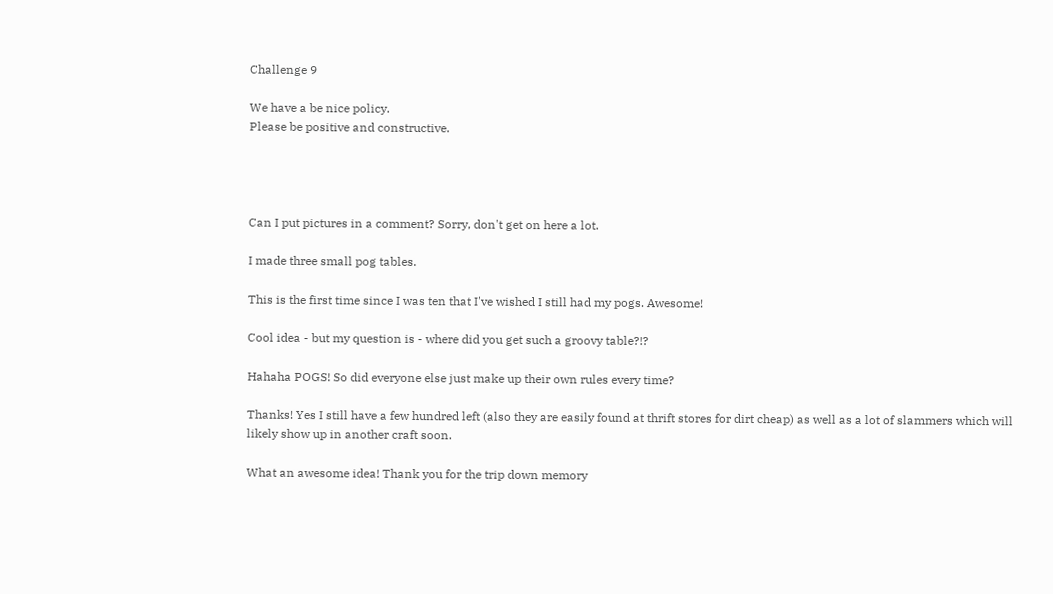Challenge 9

We have a be nice policy.
Please be positive and constructive.




Can I put pictures in a comment? Sorry, don't get on here a lot.

I made three small pog tables.

This is the first time since I was ten that I've wished I still had my pogs. Awesome!

Cool idea - but my question is - where did you get such a groovy table?!?

Hahaha POGS! So did everyone else just make up their own rules every time?

Thanks! Yes I still have a few hundred left (also they are easily found at thrift stores for dirt cheap) as well as a lot of slammers which will likely show up in another craft soon.

What an awesome idea! Thank you for the trip down memory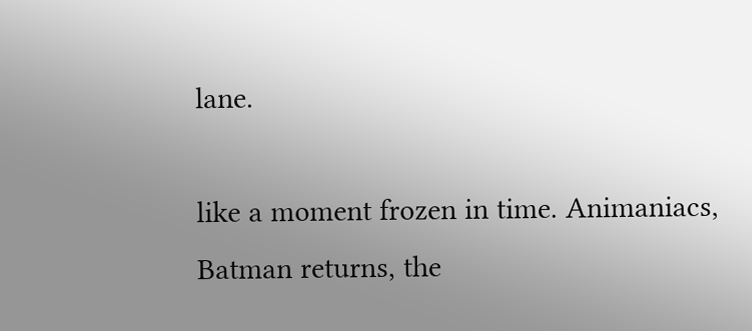lane.

like a moment frozen in time. Animaniacs, Batman returns, the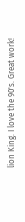lion King. I love the 90's. Great work!